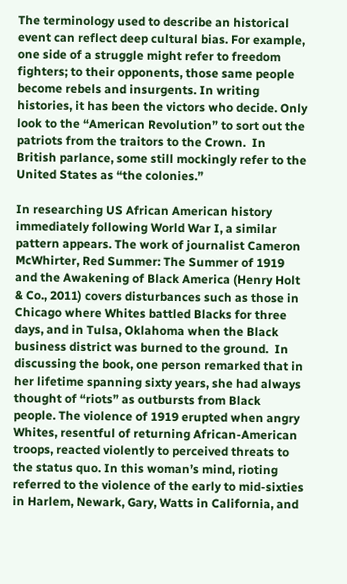The terminology used to describe an historical event can reflect deep cultural bias. For example, one side of a struggle might refer to freedom fighters; to their opponents, those same people become rebels and insurgents. In writing histories, it has been the victors who decide. Only look to the “American Revolution” to sort out the patriots from the traitors to the Crown.  In British parlance, some still mockingly refer to the United States as “the colonies.”

In researching US African American history immediately following World War I, a similar pattern appears. The work of journalist Cameron McWhirter, Red Summer: The Summer of 1919 and the Awakening of Black America (Henry Holt & Co., 2011) covers disturbances such as those in Chicago where Whites battled Blacks for three days, and in Tulsa, Oklahoma when the Black business district was burned to the ground.  In discussing the book, one person remarked that in her lifetime spanning sixty years, she had always thought of “riots” as outbursts from Black people. The violence of 1919 erupted when angry Whites, resentful of returning African-American troops, reacted violently to perceived threats to the status quo. In this woman’s mind, rioting referred to the violence of the early to mid-sixties in Harlem, Newark, Gary, Watts in California, and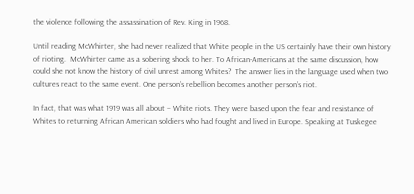the violence following the assassination of Rev. King in 1968.

Until reading McWhirter, she had never realized that White people in the US certainly have their own history of rioting.  McWhirter came as a sobering shock to her. To African-Americans at the same discussion, how could she not know the history of civil unrest among Whites?  The answer lies in the language used when two cultures react to the same event. One person’s rebellion becomes another person’s riot.

In fact, that was what 1919 was all about – White riots. They were based upon the fear and resistance of Whites to returning African American soldiers who had fought and lived in Europe. Speaking at Tuskegee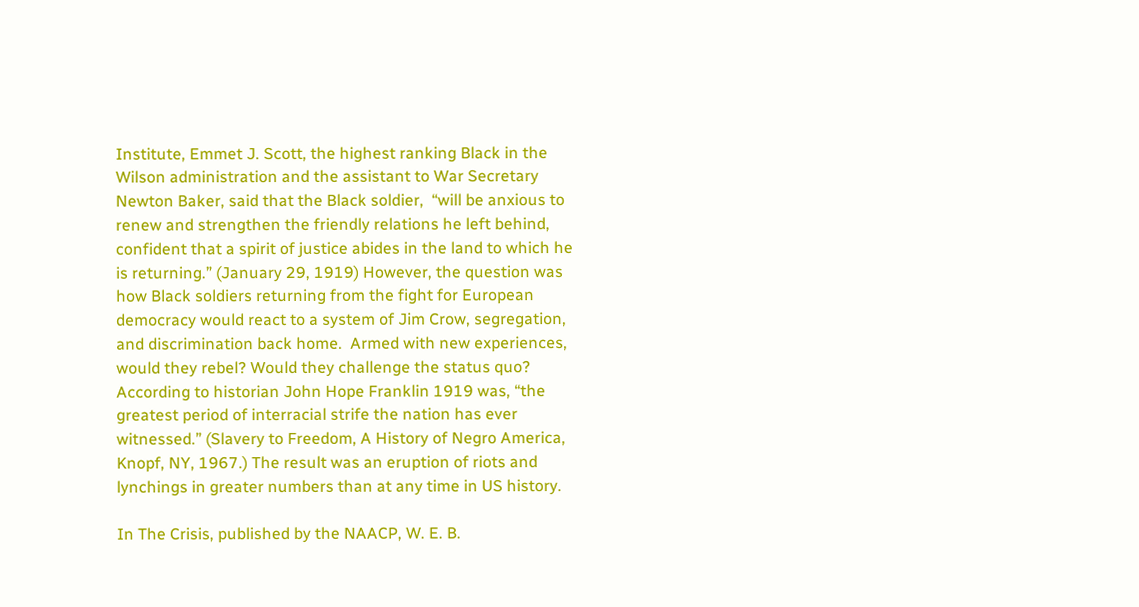Institute, Emmet J. Scott, the highest ranking Black in the Wilson administration and the assistant to War Secretary Newton Baker, said that the Black soldier,  “will be anxious to renew and strengthen the friendly relations he left behind, confident that a spirit of justice abides in the land to which he is returning.” (January 29, 1919) However, the question was how Black soldiers returning from the fight for European democracy would react to a system of Jim Crow, segregation, and discrimination back home.  Armed with new experiences, would they rebel? Would they challenge the status quo? According to historian John Hope Franklin 1919 was, “the greatest period of interracial strife the nation has ever witnessed.” (Slavery to Freedom, A History of Negro America, Knopf, NY, 1967.) The result was an eruption of riots and lynchings in greater numbers than at any time in US history.

In The Crisis, published by the NAACP, W. E. B.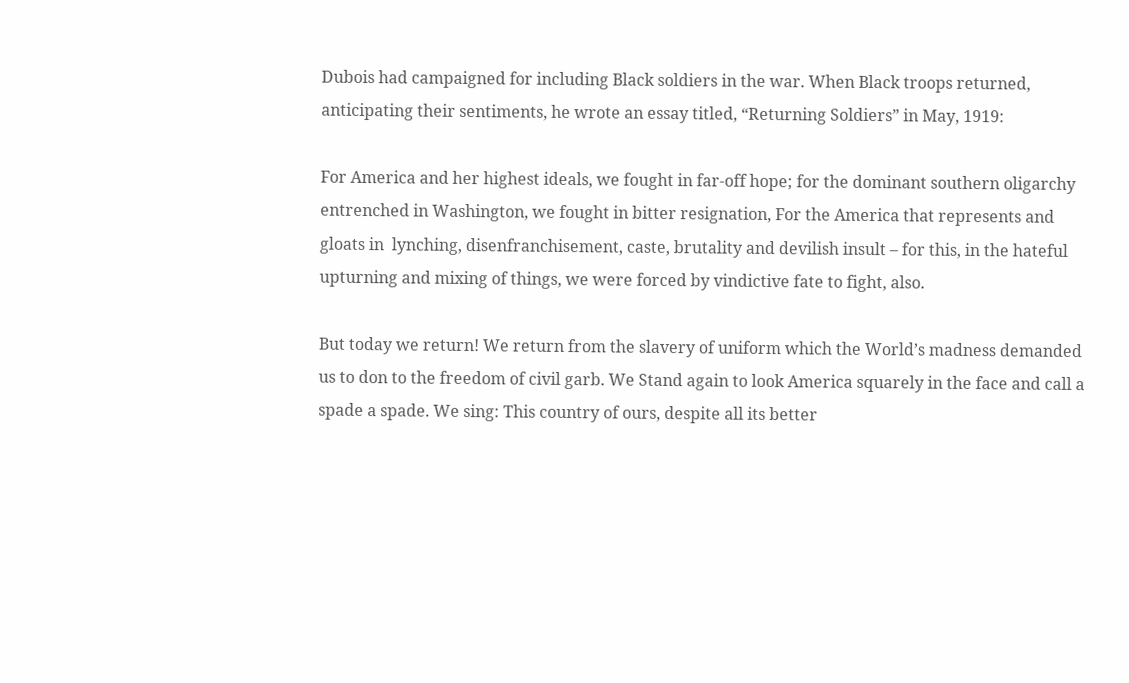Dubois had campaigned for including Black soldiers in the war. When Black troops returned, anticipating their sentiments, he wrote an essay titled, “Returning Soldiers” in May, 1919:

For America and her highest ideals, we fought in far-off hope; for the dominant southern oligarchy entrenched in Washington, we fought in bitter resignation, For the America that represents and gloats in  lynching, disenfranchisement, caste, brutality and devilish insult – for this, in the hateful upturning and mixing of things, we were forced by vindictive fate to fight, also.

But today we return! We return from the slavery of uniform which the World’s madness demanded us to don to the freedom of civil garb. We Stand again to look America squarely in the face and call a spade a spade. We sing: This country of ours, despite all its better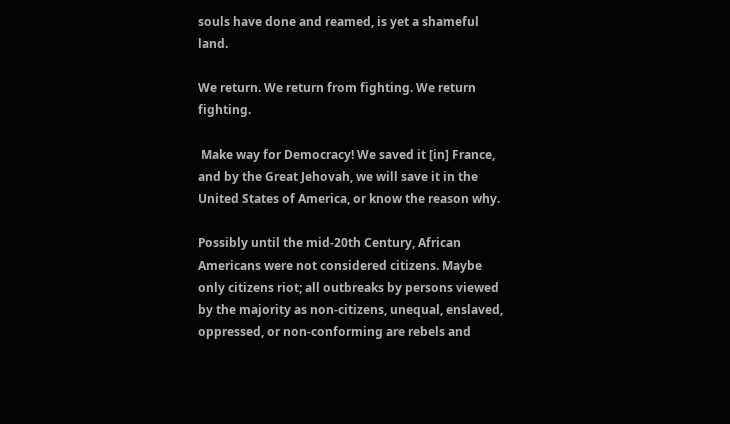souls have done and reamed, is yet a shameful land.

We return. We return from fighting. We return fighting.

 Make way for Democracy! We saved it [in] France, and by the Great Jehovah, we will save it in the United States of America, or know the reason why.

Possibly until the mid-20th Century, African Americans were not considered citizens. Maybe only citizens riot; all outbreaks by persons viewed by the majority as non-citizens, unequal, enslaved, oppressed, or non-conforming are rebels and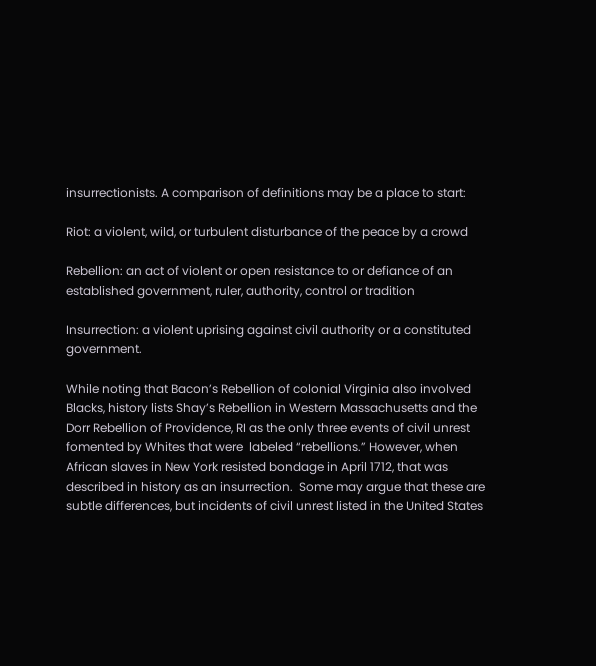insurrectionists. A comparison of definitions may be a place to start:

Riot: a violent, wild, or turbulent disturbance of the peace by a crowd

Rebellion: an act of violent or open resistance to or defiance of an established government, ruler, authority, control or tradition

Insurrection: a violent uprising against civil authority or a constituted government.

While noting that Bacon’s Rebellion of colonial Virginia also involved Blacks, history lists Shay’s Rebellion in Western Massachusetts and the Dorr Rebellion of Providence, RI as the only three events of civil unrest fomented by Whites that were  labeled “rebellions.” However, when African slaves in New York resisted bondage in April 1712, that was described in history as an insurrection.  Some may argue that these are subtle differences, but incidents of civil unrest listed in the United States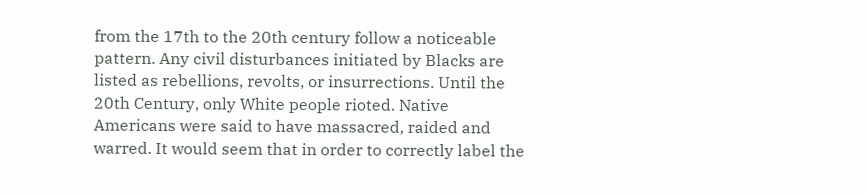from the 17th to the 20th century follow a noticeable pattern. Any civil disturbances initiated by Blacks are listed as rebellions, revolts, or insurrections. Until the 20th Century, only White people rioted. Native Americans were said to have massacred, raided and warred. It would seem that in order to correctly label the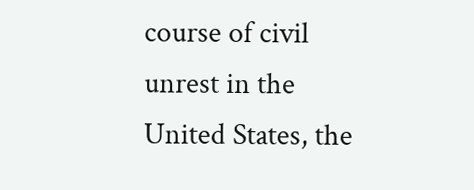course of civil unrest in the United States, the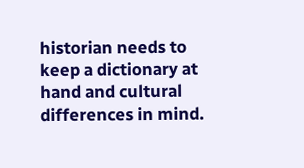historian needs to keep a dictionary at hand and cultural differences in mind.